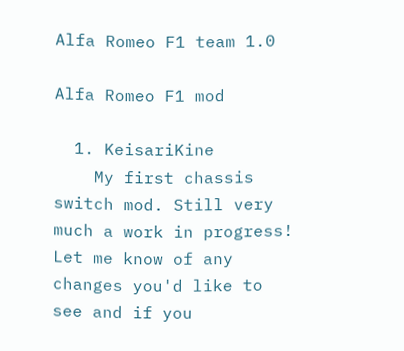Alfa Romeo F1 team 1.0

Alfa Romeo F1 mod

  1. KeisariKine
    My first chassis switch mod. Still very much a work in progress! Let me know of any changes you'd like to see and if you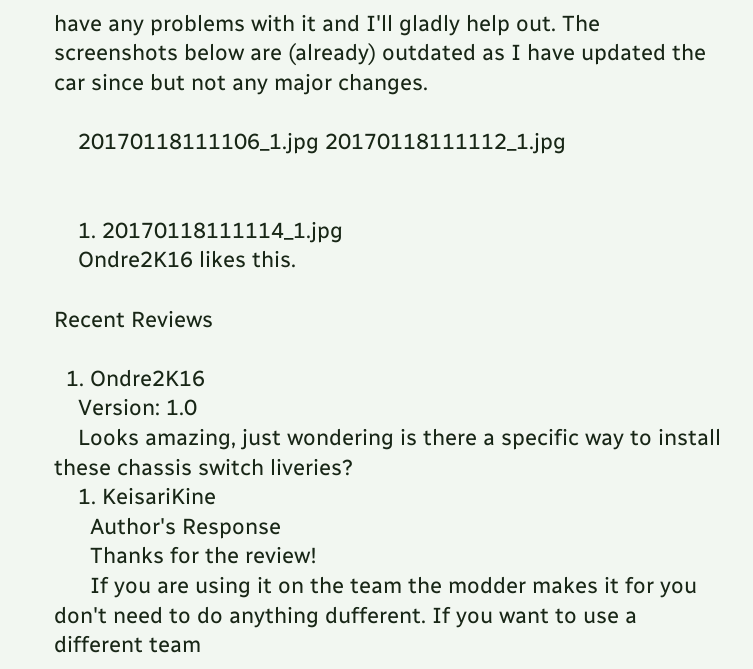have any problems with it and I'll gladly help out. The screenshots below are (already) outdated as I have updated the car since but not any major changes.

    20170118111106_1.jpg 20170118111112_1.jpg


    1. 20170118111114_1.jpg
    Ondre2K16 likes this.

Recent Reviews

  1. Ondre2K16
    Version: 1.0
    Looks amazing, just wondering is there a specific way to install these chassis switch liveries?
    1. KeisariKine
      Author's Response
      Thanks for the review!
      If you are using it on the team the modder makes it for you don't need to do anything dufferent. If you want to use a different team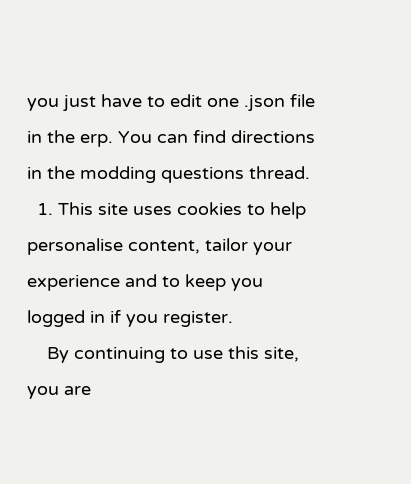you just have to edit one .json file in the erp. You can find directions in the modding questions thread.
  1. This site uses cookies to help personalise content, tailor your experience and to keep you logged in if you register.
    By continuing to use this site, you are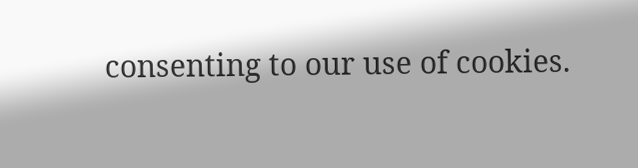consenting to our use of cookies.